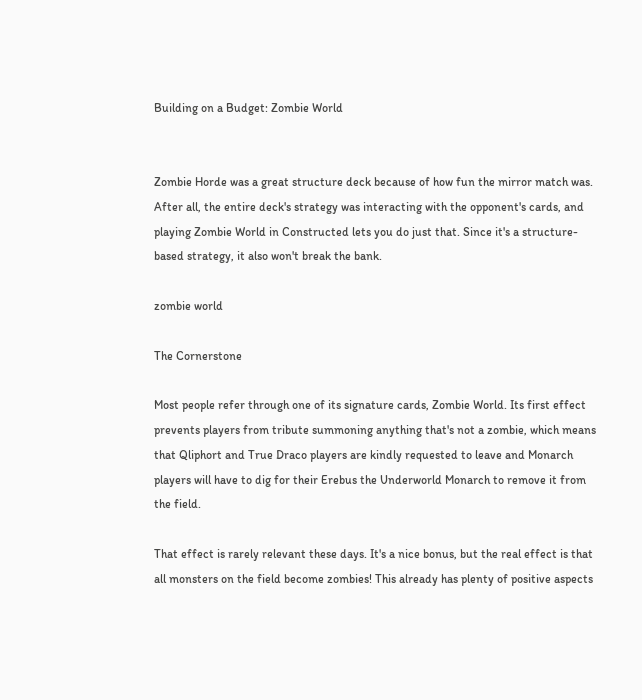Building on a Budget: Zombie World


Zombie Horde was a great structure deck because of how fun the mirror match was. After all, the entire deck's strategy was interacting with the opponent's cards, and playing Zombie World in Constructed lets you do just that. Since it's a structure-based strategy, it also won't break the bank.

zombie world

The Cornerstone

Most people refer through one of its signature cards, Zombie World. Its first effect prevents players from tribute summoning anything that's not a zombie, which means that Qliphort and True Draco players are kindly requested to leave and Monarch players will have to dig for their Erebus the Underworld Monarch to remove it from the field.

That effect is rarely relevant these days. It's a nice bonus, but the real effect is that all monsters on the field become zombies! This already has plenty of positive aspects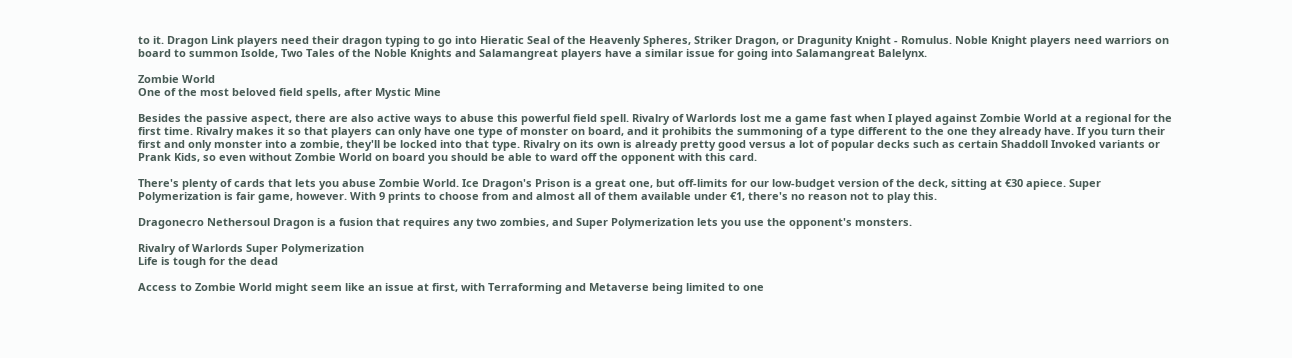to it. Dragon Link players need their dragon typing to go into Hieratic Seal of the Heavenly Spheres, Striker Dragon, or Dragunity Knight - Romulus. Noble Knight players need warriors on board to summon Isolde, Two Tales of the Noble Knights and Salamangreat players have a similar issue for going into Salamangreat Balelynx.

Zombie World
One of the most beloved field spells, after Mystic Mine

Besides the passive aspect, there are also active ways to abuse this powerful field spell. Rivalry of Warlords lost me a game fast when I played against Zombie World at a regional for the first time. Rivalry makes it so that players can only have one type of monster on board, and it prohibits the summoning of a type different to the one they already have. If you turn their first and only monster into a zombie, they'll be locked into that type. Rivalry on its own is already pretty good versus a lot of popular decks such as certain Shaddoll Invoked variants or Prank Kids, so even without Zombie World on board you should be able to ward off the opponent with this card.

There's plenty of cards that lets you abuse Zombie World. Ice Dragon's Prison is a great one, but off-limits for our low-budget version of the deck, sitting at €30 apiece. Super Polymerization is fair game, however. With 9 prints to choose from and almost all of them available under €1, there's no reason not to play this.

Dragonecro Nethersoul Dragon is a fusion that requires any two zombies, and Super Polymerization lets you use the opponent's monsters.

Rivalry of Warlords Super Polymerization
Life is tough for the dead

Access to Zombie World might seem like an issue at first, with Terraforming and Metaverse being limited to one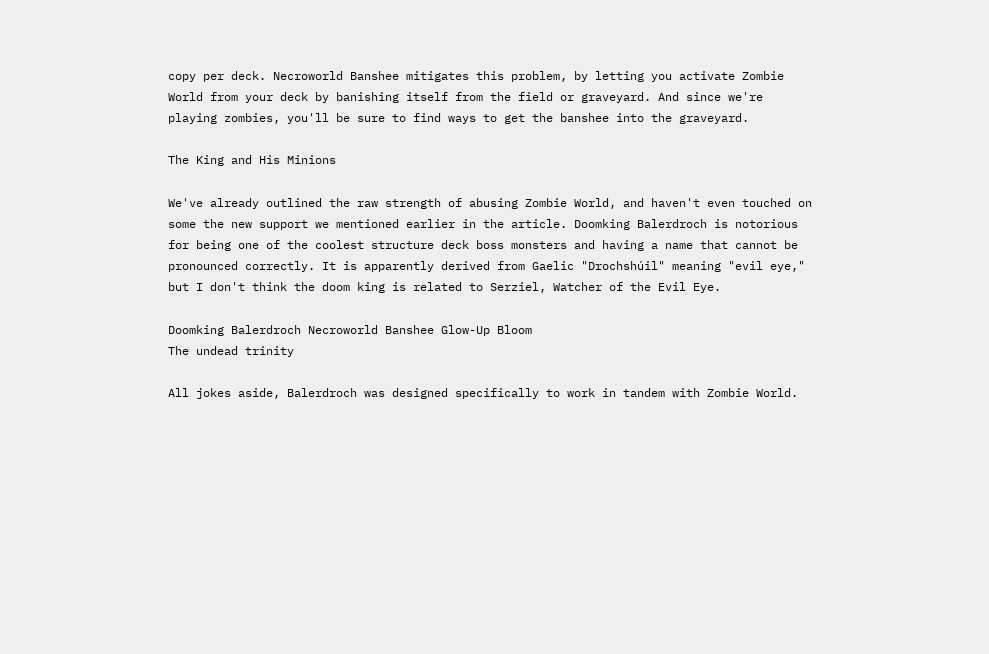copy per deck. Necroworld Banshee mitigates this problem, by letting you activate Zombie World from your deck by banishing itself from the field or graveyard. And since we're playing zombies, you'll be sure to find ways to get the banshee into the graveyard.

The King and His Minions

We've already outlined the raw strength of abusing Zombie World, and haven't even touched on some the new support we mentioned earlier in the article. Doomking Balerdroch is notorious for being one of the coolest structure deck boss monsters and having a name that cannot be pronounced correctly. It is apparently derived from Gaelic "Drochshúil" meaning "evil eye," but I don't think the doom king is related to Serziel, Watcher of the Evil Eye.

Doomking Balerdroch Necroworld Banshee Glow-Up Bloom
The undead trinity

All jokes aside, Balerdroch was designed specifically to work in tandem with Zombie World.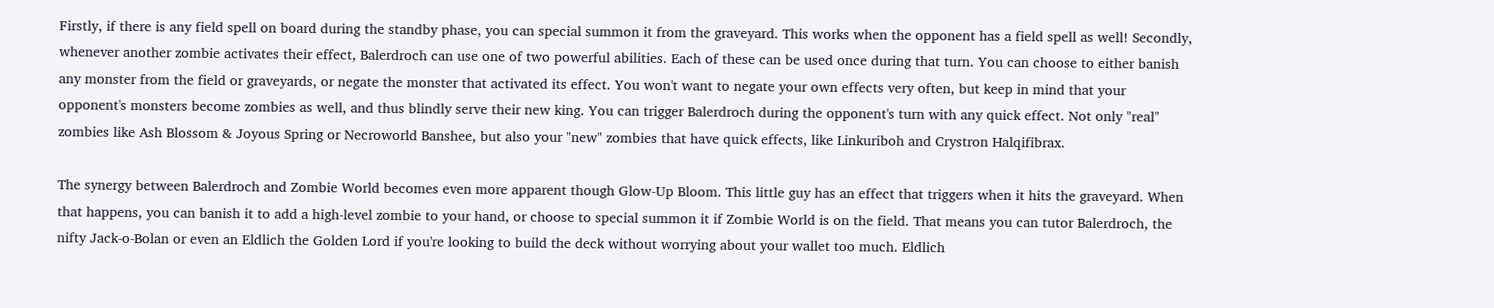Firstly, if there is any field spell on board during the standby phase, you can special summon it from the graveyard. This works when the opponent has a field spell as well! Secondly, whenever another zombie activates their effect, Balerdroch can use one of two powerful abilities. Each of these can be used once during that turn. You can choose to either banish any monster from the field or graveyards, or negate the monster that activated its effect. You won't want to negate your own effects very often, but keep in mind that your opponent's monsters become zombies as well, and thus blindly serve their new king. You can trigger Balerdroch during the opponent's turn with any quick effect. Not only "real" zombies like Ash Blossom & Joyous Spring or Necroworld Banshee, but also your "new" zombies that have quick effects, like Linkuriboh and Crystron Halqifibrax.

The synergy between Balerdroch and Zombie World becomes even more apparent though Glow-Up Bloom. This little guy has an effect that triggers when it hits the graveyard. When that happens, you can banish it to add a high-level zombie to your hand, or choose to special summon it if Zombie World is on the field. That means you can tutor Balerdroch, the nifty Jack-o-Bolan or even an Eldlich the Golden Lord if you're looking to build the deck without worrying about your wallet too much. Eldlich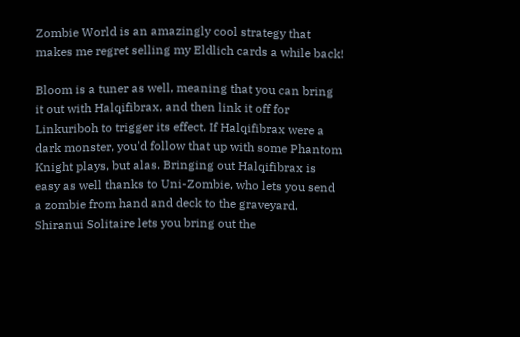Zombie World is an amazingly cool strategy that makes me regret selling my Eldlich cards a while back!

Bloom is a tuner as well, meaning that you can bring it out with Halqifibrax, and then link it off for Linkuriboh to trigger its effect. If Halqifibrax were a dark monster, you'd follow that up with some Phantom Knight plays, but alas. Bringing out Halqifibrax is easy as well thanks to Uni-Zombie, who lets you send a zombie from hand and deck to the graveyard. Shiranui Solitaire lets you bring out the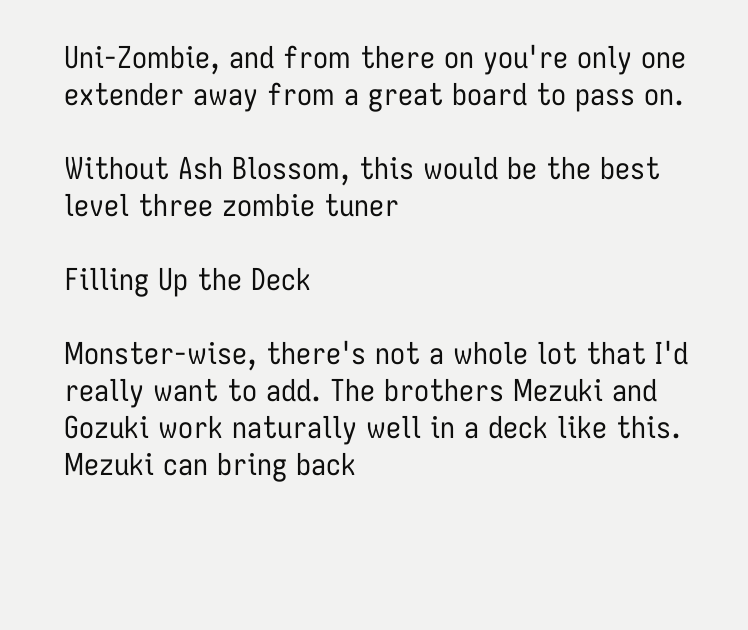Uni-Zombie, and from there on you're only one extender away from a great board to pass on.

Without Ash Blossom, this would be the best level three zombie tuner

Filling Up the Deck

Monster-wise, there's not a whole lot that I'd really want to add. The brothers Mezuki and Gozuki work naturally well in a deck like this. Mezuki can bring back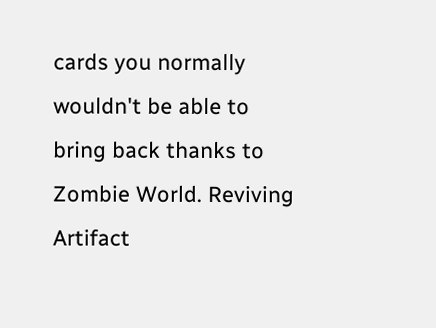cards you normally wouldn't be able to bring back thanks to Zombie World. Reviving Artifact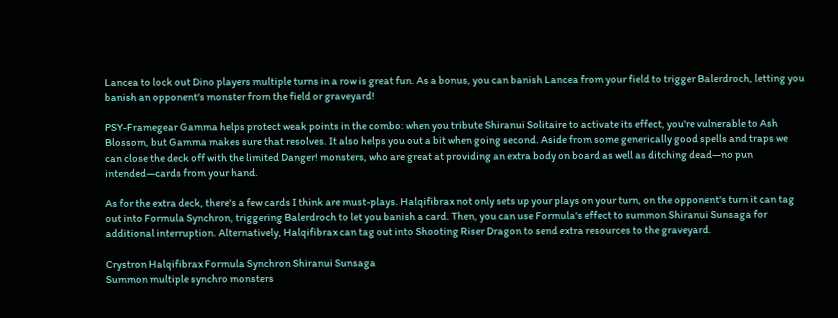Lancea to lock out Dino players multiple turns in a row is great fun. As a bonus, you can banish Lancea from your field to trigger Balerdroch, letting you banish an opponent's monster from the field or graveyard!

PSY-Framegear Gamma helps protect weak points in the combo: when you tribute Shiranui Solitaire to activate its effect, you're vulnerable to Ash Blossom, but Gamma makes sure that resolves. It also helps you out a bit when going second. Aside from some generically good spells and traps we can close the deck off with the limited Danger! monsters, who are great at providing an extra body on board as well as ditching dead—no pun intended—cards from your hand.

As for the extra deck, there's a few cards I think are must-plays. Halqifibrax not only sets up your plays on your turn, on the opponent's turn it can tag out into Formula Synchron, triggering Balerdroch to let you banish a card. Then, you can use Formula's effect to summon Shiranui Sunsaga for additional interruption. Alternatively, Halqifibrax can tag out into Shooting Riser Dragon to send extra resources to the graveyard.

Crystron Halqifibrax Formula Synchron Shiranui Sunsaga
Summon multiple synchro monsters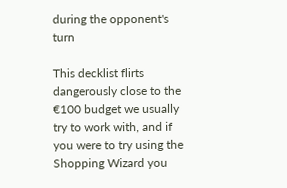during the opponent's turn

This decklist flirts dangerously close to the €100 budget we usually try to work with, and if you were to try using the Shopping Wizard you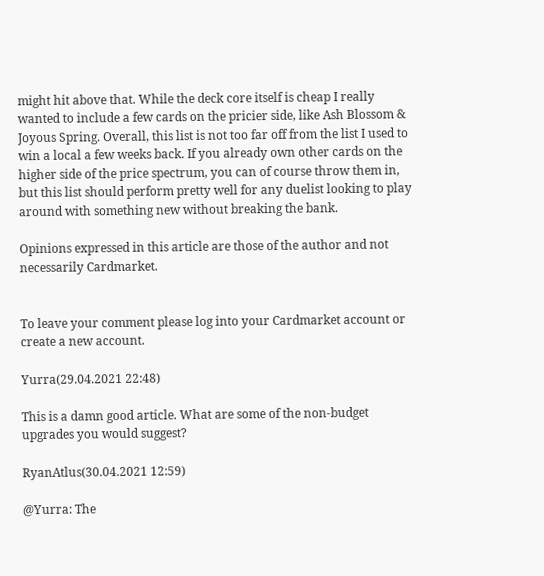might hit above that. While the deck core itself is cheap I really wanted to include a few cards on the pricier side, like Ash Blossom & Joyous Spring. Overall, this list is not too far off from the list I used to win a local a few weeks back. If you already own other cards on the higher side of the price spectrum, you can of course throw them in, but this list should perform pretty well for any duelist looking to play around with something new without breaking the bank.

Opinions expressed in this article are those of the author and not necessarily Cardmarket.


To leave your comment please log into your Cardmarket account or create a new account.

Yurra(29.04.2021 22:48)

This is a damn good article. What are some of the non-budget upgrades you would suggest?

RyanAtlus(30.04.2021 12:59)

@Yurra: The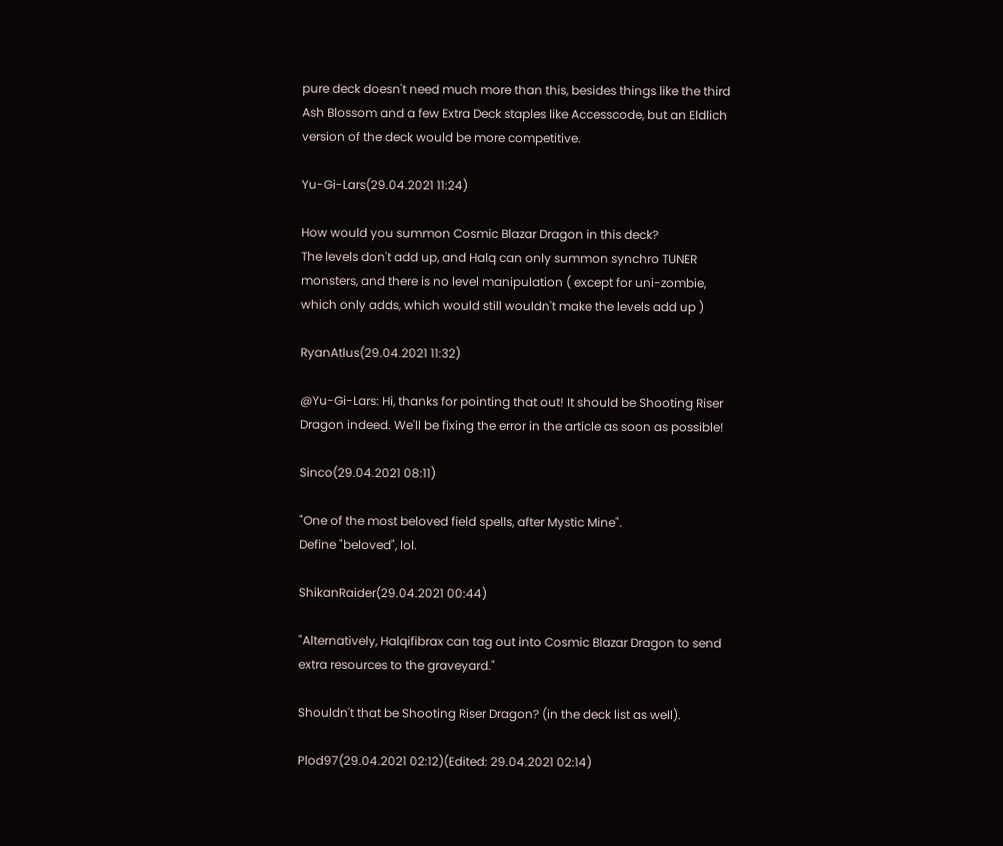pure deck doesn't need much more than this, besides things like the third Ash Blossom and a few Extra Deck staples like Accesscode, but an Eldlich version of the deck would be more competitive.

Yu-Gi-Lars(29.04.2021 11:24)

How would you summon Cosmic Blazar Dragon in this deck?
The levels don't add up, and Halq can only summon synchro TUNER monsters, and there is no level manipulation ( except for uni-zombie, which only adds, which would still wouldn't make the levels add up )

RyanAtlus(29.04.2021 11:32)

@Yu-Gi-Lars: Hi, thanks for pointing that out! It should be Shooting Riser Dragon indeed. We'll be fixing the error in the article as soon as possible!

Sinco(29.04.2021 08:11)

"One of the most beloved field spells, after Mystic Mine".
Define "beloved", lol.

ShikanRaider(29.04.2021 00:44)

"Alternatively, Halqifibrax can tag out into Cosmic Blazar Dragon to send extra resources to the graveyard."

Shouldn't that be Shooting Riser Dragon? (in the deck list as well).

Plod97(29.04.2021 02:12)(Edited: 29.04.2021 02:14)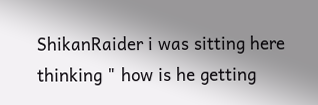ShikanRaider i was sitting here thinking " how is he getting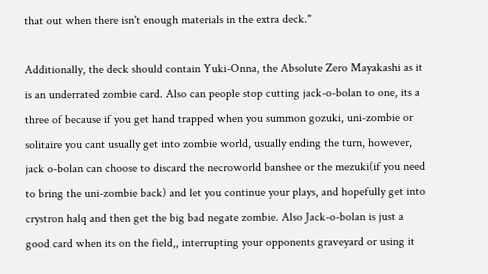that out when there isn't enough materials in the extra deck."

Additionally, the deck should contain Yuki-Onna, the Absolute Zero Mayakashi as it is an underrated zombie card. Also can people stop cutting jack-o-bolan to one, its a three of because if you get hand trapped when you summon gozuki, uni-zombie or solitaire you cant usually get into zombie world, usually ending the turn, however, jack o-bolan can choose to discard the necroworld banshee or the mezuki(if you need to bring the uni-zombie back) and let you continue your plays, and hopefully get into crystron halq and then get the big bad negate zombie. Also Jack-o-bolan is just a good card when its on the field,, interrupting your opponents graveyard or using it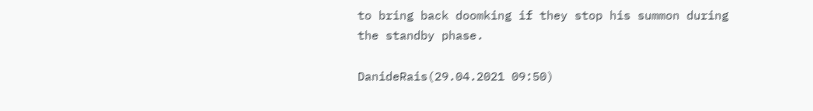to bring back doomking if they stop his summon during the standby phase.

DanideRais(29.04.2021 09:50)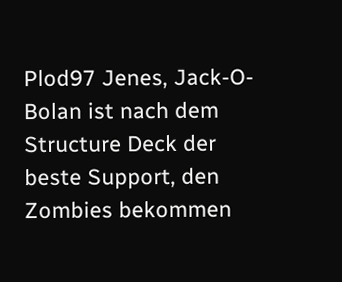Plod97 Jenes, Jack-O-Bolan ist nach dem Structure Deck der beste Support, den Zombies bekommen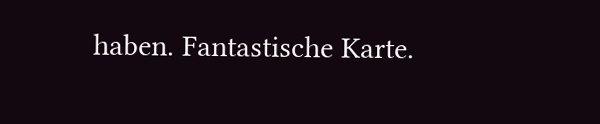haben. Fantastische Karte.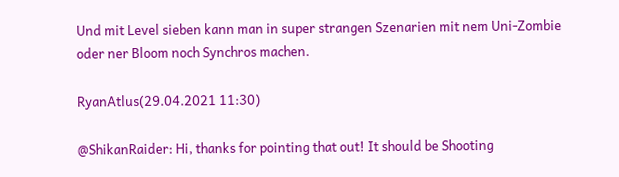Und mit Level sieben kann man in super strangen Szenarien mit nem Uni-Zombie oder ner Bloom noch Synchros machen.

RyanAtlus(29.04.2021 11:30)

@ShikanRaider: Hi, thanks for pointing that out! It should be Shooting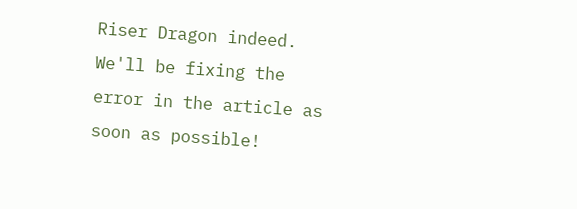Riser Dragon indeed. We'll be fixing the error in the article as soon as possible!